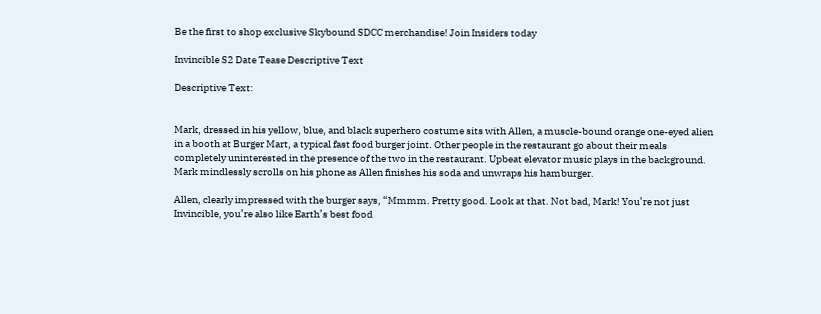Be the first to shop exclusive Skybound SDCC merchandise! Join Insiders today

Invincible S2 Date Tease Descriptive Text

Descriptive Text:


Mark, dressed in his yellow, blue, and black superhero costume sits with Allen, a muscle-bound orange one-eyed alien in a booth at Burger Mart, a typical fast food burger joint. Other people in the restaurant go about their meals completely uninterested in the presence of the two in the restaurant. Upbeat elevator music plays in the background.
Mark mindlessly scrolls on his phone as Allen finishes his soda and unwraps his hamburger.

Allen, clearly impressed with the burger says, “Mmmm. Pretty good. Look at that. Not bad, Mark! You’re not just Invincible, you’re also like Earth’s best food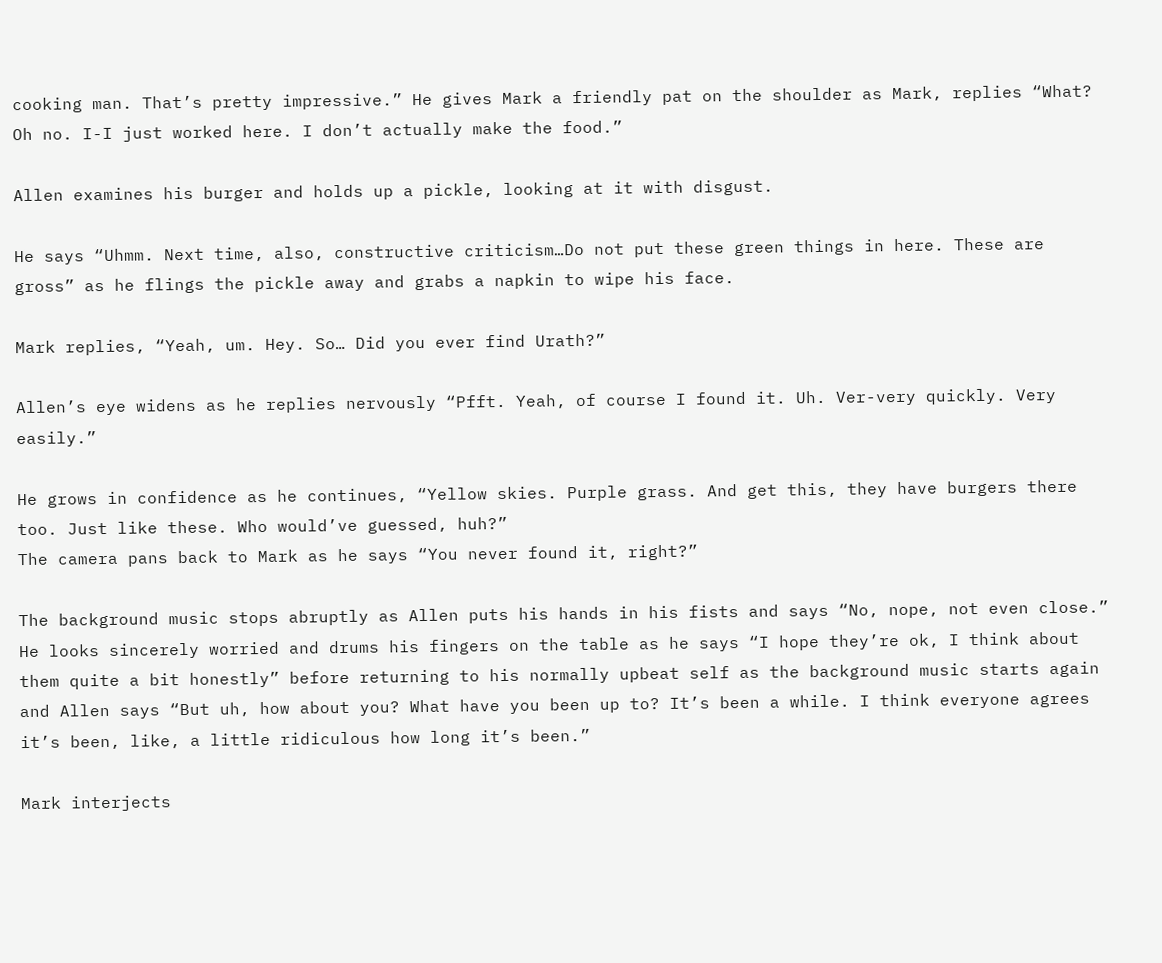cooking man. That’s pretty impressive.” He gives Mark a friendly pat on the shoulder as Mark, replies “What? Oh no. I-I just worked here. I don’t actually make the food.”

Allen examines his burger and holds up a pickle, looking at it with disgust.

He says “Uhmm. Next time, also, constructive criticism…Do not put these green things in here. These are gross” as he flings the pickle away and grabs a napkin to wipe his face.

Mark replies, “Yeah, um. Hey. So… Did you ever find Urath?”

Allen’s eye widens as he replies nervously “Pfft. Yeah, of course I found it. Uh. Ver-very quickly. Very easily.”

He grows in confidence as he continues, “Yellow skies. Purple grass. And get this, they have burgers there too. Just like these. Who would’ve guessed, huh?”
The camera pans back to Mark as he says “You never found it, right?”

The background music stops abruptly as Allen puts his hands in his fists and says “No, nope, not even close.” He looks sincerely worried and drums his fingers on the table as he says “I hope they’re ok, I think about them quite a bit honestly” before returning to his normally upbeat self as the background music starts again and Allen says “But uh, how about you? What have you been up to? It’s been a while. I think everyone agrees it’s been, like, a little ridiculous how long it’s been.”

Mark interjects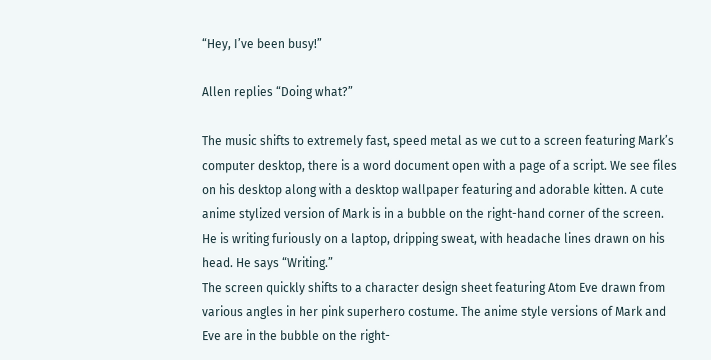“Hey, I’ve been busy!”

Allen replies “Doing what?”

The music shifts to extremely fast, speed metal as we cut to a screen featuring Mark’s computer desktop, there is a word document open with a page of a script. We see files on his desktop along with a desktop wallpaper featuring and adorable kitten. A cute anime stylized version of Mark is in a bubble on the right-hand corner of the screen. He is writing furiously on a laptop, dripping sweat, with headache lines drawn on his head. He says “Writing.”
The screen quickly shifts to a character design sheet featuring Atom Eve drawn from various angles in her pink superhero costume. The anime style versions of Mark and Eve are in the bubble on the right-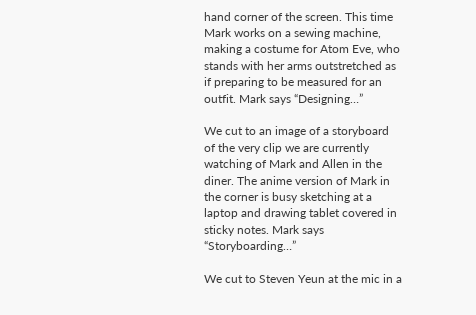hand corner of the screen. This time Mark works on a sewing machine, making a costume for Atom Eve, who stands with her arms outstretched as if preparing to be measured for an outfit. Mark says “Designing…”

We cut to an image of a storyboard of the very clip we are currently watching of Mark and Allen in the diner. The anime version of Mark in the corner is busy sketching at a laptop and drawing tablet covered in sticky notes. Mark says “Storyboarding…”

We cut to Steven Yeun at the mic in a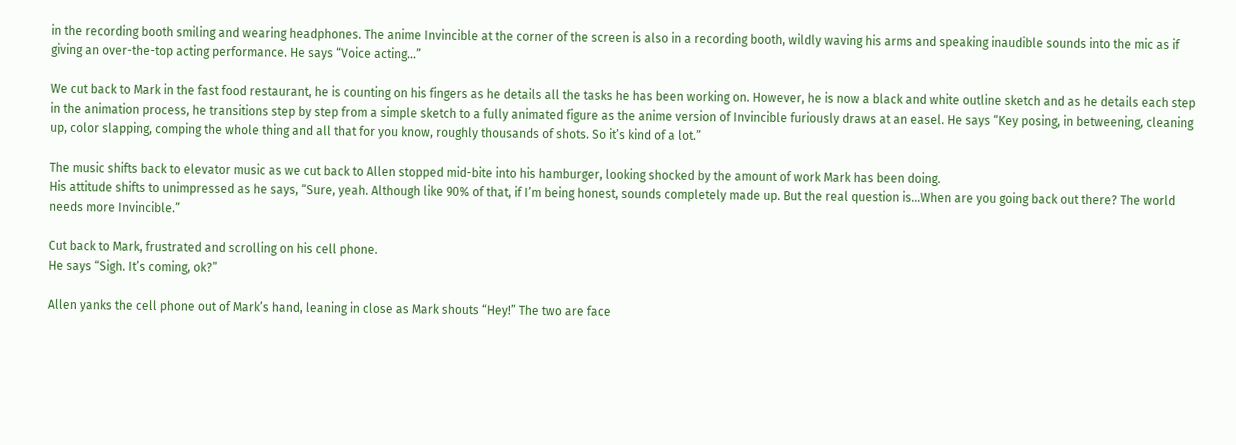in the recording booth smiling and wearing headphones. The anime Invincible at the corner of the screen is also in a recording booth, wildly waving his arms and speaking inaudible sounds into the mic as if giving an over-the-top acting performance. He says “Voice acting…”

We cut back to Mark in the fast food restaurant, he is counting on his fingers as he details all the tasks he has been working on. However, he is now a black and white outline sketch and as he details each step in the animation process, he transitions step by step from a simple sketch to a fully animated figure as the anime version of Invincible furiously draws at an easel. He says “Key posing, in betweening, cleaning up, color slapping, comping the whole thing and all that for you know, roughly thousands of shots. So it’s kind of a lot.”

The music shifts back to elevator music as we cut back to Allen stopped mid-bite into his hamburger, looking shocked by the amount of work Mark has been doing.
His attitude shifts to unimpressed as he says, “Sure, yeah. Although like 90% of that, if I’m being honest, sounds completely made up. But the real question is…When are you going back out there? The world needs more Invincible.”

Cut back to Mark, frustrated and scrolling on his cell phone.
He says “Sigh. It’s coming, ok?”

Allen yanks the cell phone out of Mark’s hand, leaning in close as Mark shouts “Hey!” The two are face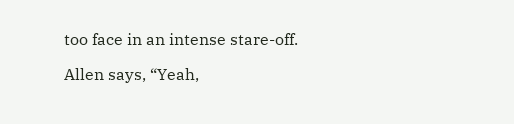too face in an intense stare-off.

Allen says, “Yeah,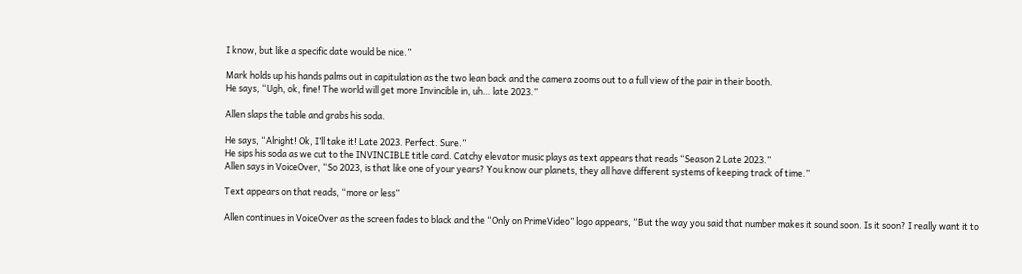I know, but like a specific date would be nice.”

Mark holds up his hands palms out in capitulation as the two lean back and the camera zooms out to a full view of the pair in their booth.
He says, “Ugh, ok, fine! The world will get more Invincible in, uh… late 2023.”

Allen slaps the table and grabs his soda.

He says, “Alright! Ok, I’ll take it! Late 2023. Perfect. Sure.”
He sips his soda as we cut to the INVINCIBLE title card. Catchy elevator music plays as text appears that reads “Season 2 Late 2023.”
Allen says in VoiceOver, “So 2023, is that like one of your years? You know our planets, they all have different systems of keeping track of time.”

Text appears on that reads, “more or less”

Allen continues in VoiceOver as the screen fades to black and the “Only on PrimeVideo” logo appears, “But the way you said that number makes it sound soon. Is it soon? I really want it to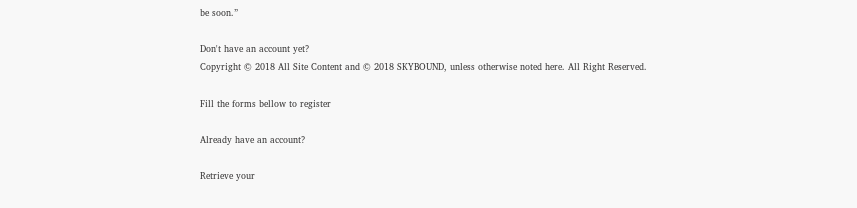be soon.”

Don't have an account yet?
Copyright © 2018 All Site Content and © 2018 SKYBOUND, unless otherwise noted here. All Right Reserved.

Fill the forms bellow to register

Already have an account?

Retrieve your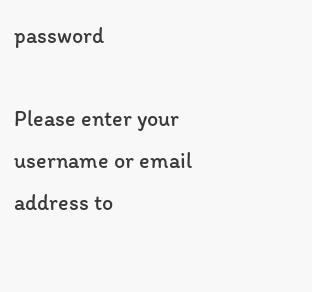password

Please enter your username or email address to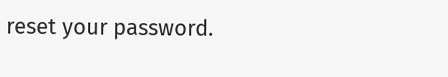reset your password.